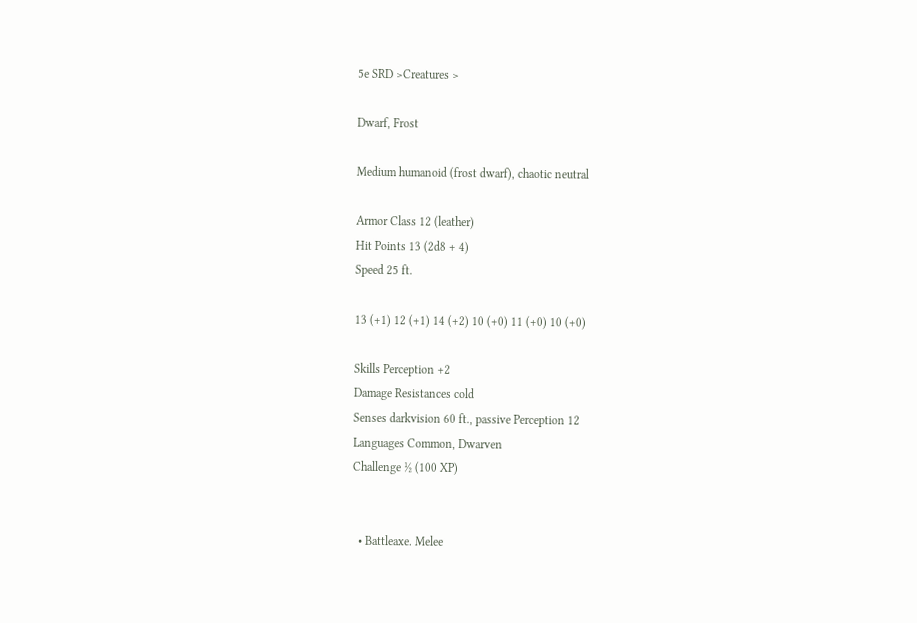5e SRD >Creatures >

Dwarf, Frost

Medium humanoid (frost dwarf), chaotic neutral

Armor Class 12 (leather)
Hit Points 13 (2d8 + 4)
Speed 25 ft.

13 (+1) 12 (+1) 14 (+2) 10 (+0) 11 (+0) 10 (+0)

Skills Perception +2
Damage Resistances cold
Senses darkvision 60 ft., passive Perception 12
Languages Common, Dwarven
Challenge ½ (100 XP)


  • Battleaxe. Melee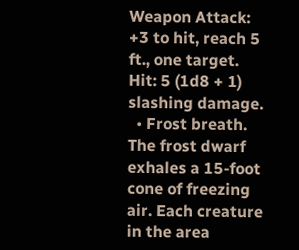Weapon Attack: +3 to hit, reach 5 ft., one target. Hit: 5 (1d8 + 1) slashing damage.
  • Frost breath. The frost dwarf exhales a 15-foot cone of freezing air. Each creature in the area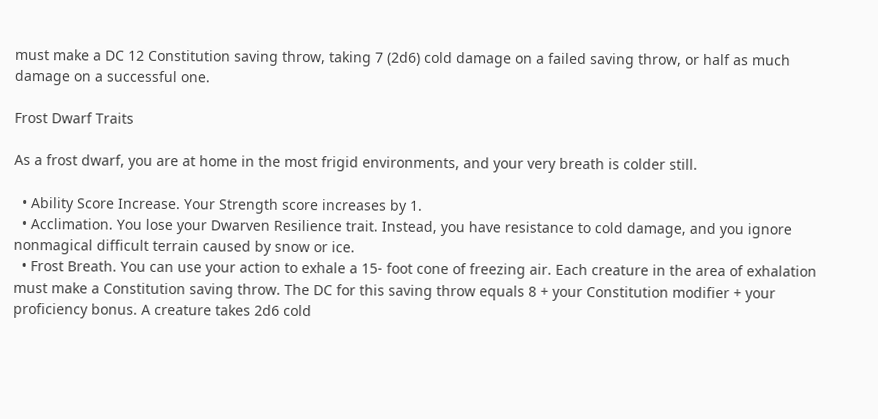must make a DC 12 Constitution saving throw, taking 7 (2d6) cold damage on a failed saving throw, or half as much damage on a successful one.

Frost Dwarf Traits

As a frost dwarf, you are at home in the most frigid environments, and your very breath is colder still.

  • Ability Score Increase. Your Strength score increases by 1.
  • Acclimation. You lose your Dwarven Resilience trait. Instead, you have resistance to cold damage, and you ignore nonmagical difficult terrain caused by snow or ice.
  • Frost Breath. You can use your action to exhale a 15- foot cone of freezing air. Each creature in the area of exhalation must make a Constitution saving throw. The DC for this saving throw equals 8 + your Constitution modifier + your proficiency bonus. A creature takes 2d6 cold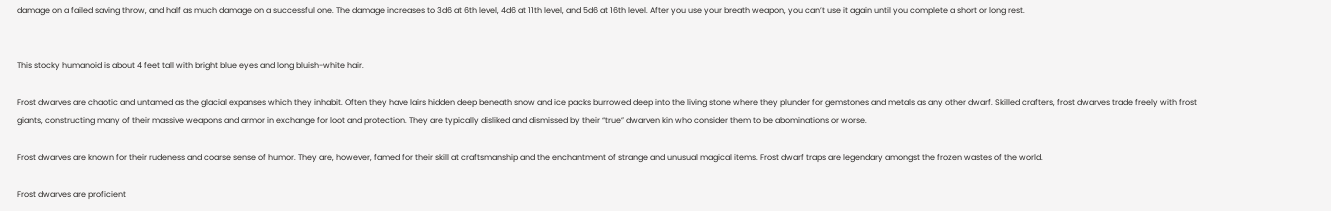damage on a failed saving throw, and half as much damage on a successful one. The damage increases to 3d6 at 6th level, 4d6 at 11th level, and 5d6 at 16th level. After you use your breath weapon, you can’t use it again until you complete a short or long rest.


This stocky humanoid is about 4 feet tall with bright blue eyes and long bluish-white hair.

Frost dwarves are chaotic and untamed as the glacial expanses which they inhabit. Often they have lairs hidden deep beneath snow and ice packs burrowed deep into the living stone where they plunder for gemstones and metals as any other dwarf. Skilled crafters, frost dwarves trade freely with frost giants, constructing many of their massive weapons and armor in exchange for loot and protection. They are typically disliked and dismissed by their “true” dwarven kin who consider them to be abominations or worse.

Frost dwarves are known for their rudeness and coarse sense of humor. They are, however, famed for their skill at craftsmanship and the enchantment of strange and unusual magical items. Frost dwarf traps are legendary amongst the frozen wastes of the world.

Frost dwarves are proficient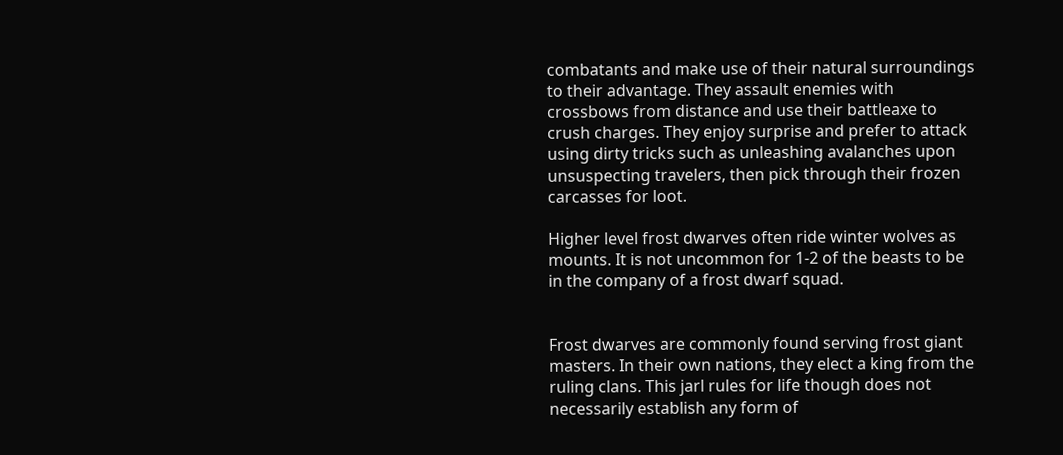combatants and make use of their natural surroundings to their advantage. They assault enemies with crossbows from distance and use their battleaxe to crush charges. They enjoy surprise and prefer to attack using dirty tricks such as unleashing avalanches upon unsuspecting travelers, then pick through their frozen carcasses for loot.

Higher level frost dwarves often ride winter wolves as mounts. It is not uncommon for 1-2 of the beasts to be in the company of a frost dwarf squad.


Frost dwarves are commonly found serving frost giant masters. In their own nations, they elect a king from the ruling clans. This jarl rules for life though does not necessarily establish any form of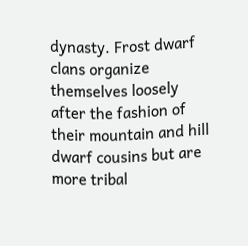dynasty. Frost dwarf clans organize themselves loosely after the fashion of their mountain and hill dwarf cousins but are more tribal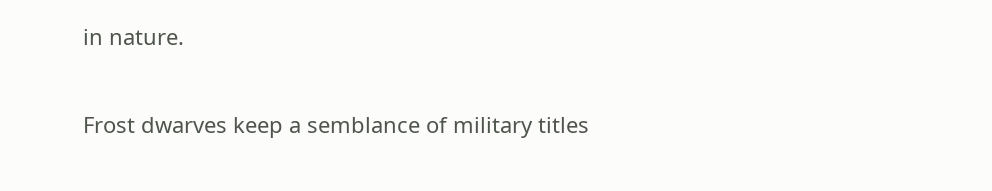in nature.

Frost dwarves keep a semblance of military titles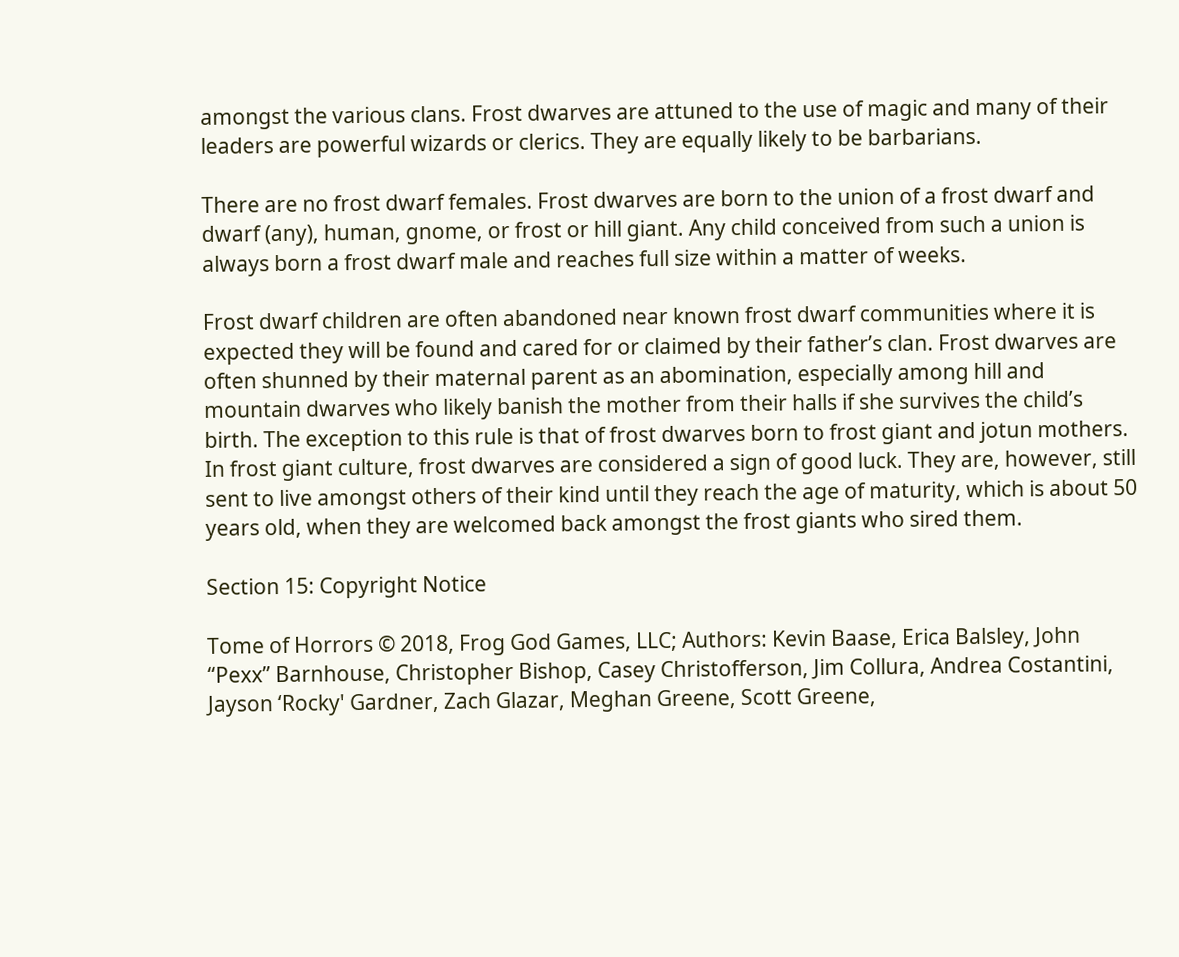amongst the various clans. Frost dwarves are attuned to the use of magic and many of their leaders are powerful wizards or clerics. They are equally likely to be barbarians.

There are no frost dwarf females. Frost dwarves are born to the union of a frost dwarf and dwarf (any), human, gnome, or frost or hill giant. Any child conceived from such a union is always born a frost dwarf male and reaches full size within a matter of weeks.

Frost dwarf children are often abandoned near known frost dwarf communities where it is expected they will be found and cared for or claimed by their father’s clan. Frost dwarves are often shunned by their maternal parent as an abomination, especially among hill and mountain dwarves who likely banish the mother from their halls if she survives the child’s birth. The exception to this rule is that of frost dwarves born to frost giant and jotun mothers. In frost giant culture, frost dwarves are considered a sign of good luck. They are, however, still sent to live amongst others of their kind until they reach the age of maturity, which is about 50 years old, when they are welcomed back amongst the frost giants who sired them.

Section 15: Copyright Notice

Tome of Horrors © 2018, Frog God Games, LLC; Authors: Kevin Baase, Erica Balsley, John “Pexx” Barnhouse, Christopher Bishop, Casey Christofferson, Jim Collura, Andrea Costantini, Jayson ‘Rocky' Gardner, Zach Glazar, Meghan Greene, Scott Greene,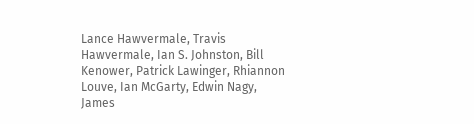Lance Hawvermale, Travis Hawvermale, Ian S. Johnston, Bill Kenower, Patrick Lawinger, Rhiannon Louve, Ian McGarty, Edwin Nagy, James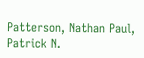Patterson, Nathan Paul, Patrick N.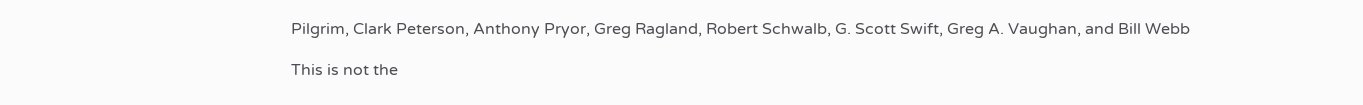Pilgrim, Clark Peterson, Anthony Pryor, Greg Ragland, Robert Schwalb, G. Scott Swift, Greg A. Vaughan, and Bill Webb

This is not the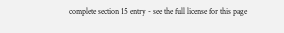complete section 15 entry - see the full license for this page